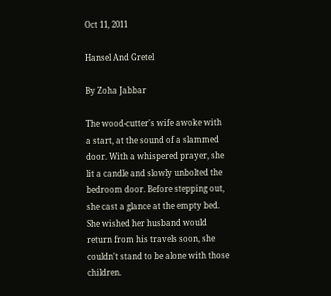Oct 11, 2011

Hansel And Gretel

By Zoha Jabbar

The wood-cutter's wife awoke with a start, at the sound of a slammed door. With a whispered prayer, she lit a candle and slowly unbolted the bedroom door. Before stepping out, she cast a glance at the empty bed. She wished her husband would return from his travels soon, she couldn't stand to be alone with those children.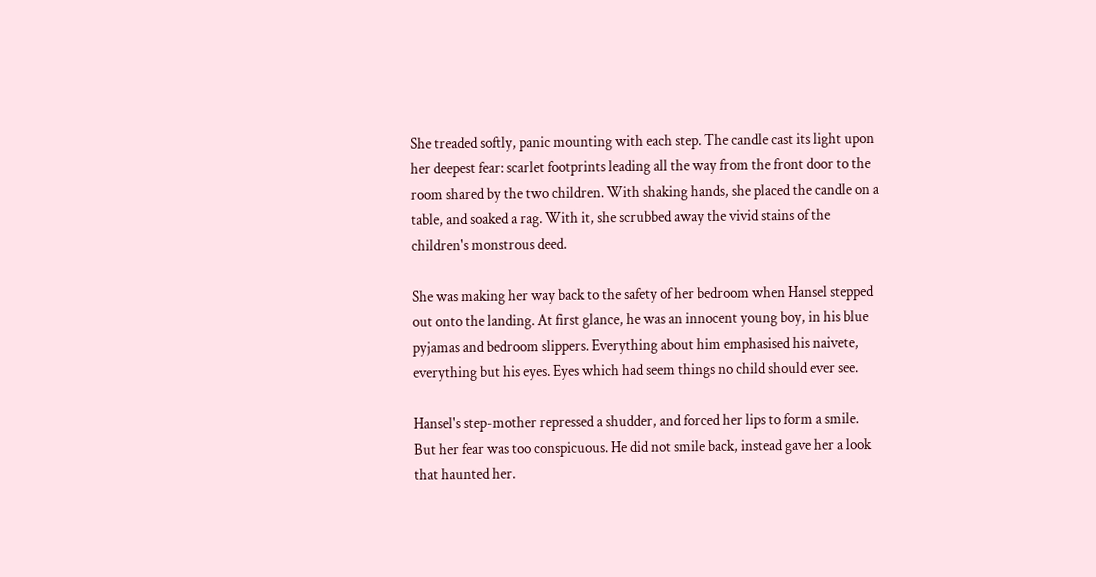She treaded softly, panic mounting with each step. The candle cast its light upon her deepest fear: scarlet footprints leading all the way from the front door to the room shared by the two children. With shaking hands, she placed the candle on a table, and soaked a rag. With it, she scrubbed away the vivid stains of the children's monstrous deed.

She was making her way back to the safety of her bedroom when Hansel stepped out onto the landing. At first glance, he was an innocent young boy, in his blue pyjamas and bedroom slippers. Everything about him emphasised his naivete, everything but his eyes. Eyes which had seem things no child should ever see.

Hansel's step-mother repressed a shudder, and forced her lips to form a smile. But her fear was too conspicuous. He did not smile back, instead gave her a look that haunted her.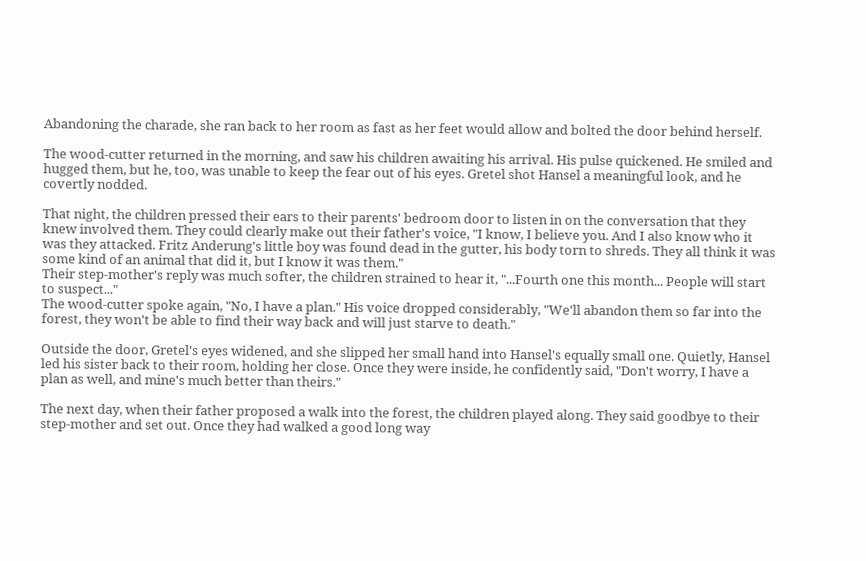Abandoning the charade, she ran back to her room as fast as her feet would allow and bolted the door behind herself.

The wood-cutter returned in the morning, and saw his children awaiting his arrival. His pulse quickened. He smiled and hugged them, but he, too, was unable to keep the fear out of his eyes. Gretel shot Hansel a meaningful look, and he covertly nodded.

That night, the children pressed their ears to their parents' bedroom door to listen in on the conversation that they knew involved them. They could clearly make out their father's voice, "I know, I believe you. And I also know who it was they attacked. Fritz Anderung's little boy was found dead in the gutter, his body torn to shreds. They all think it was some kind of an animal that did it, but I know it was them."
Their step-mother's reply was much softer, the children strained to hear it, "...Fourth one this month... People will start to suspect..."
The wood-cutter spoke again, "No, I have a plan." His voice dropped considerably, "We'll abandon them so far into the forest, they won't be able to find their way back and will just starve to death."

Outside the door, Gretel's eyes widened, and she slipped her small hand into Hansel's equally small one. Quietly, Hansel led his sister back to their room, holding her close. Once they were inside, he confidently said, "Don't worry, I have a plan as well, and mine's much better than theirs."

The next day, when their father proposed a walk into the forest, the children played along. They said goodbye to their step-mother and set out. Once they had walked a good long way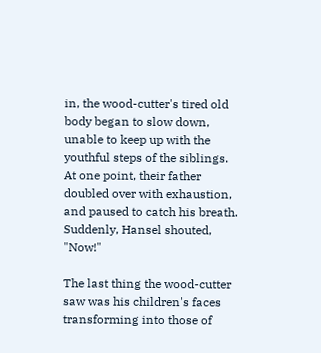in, the wood-cutter's tired old body began to slow down, unable to keep up with the youthful steps of the siblings. At one point, their father doubled over with exhaustion, and paused to catch his breath. Suddenly, Hansel shouted, "Now!"

The last thing the wood-cutter saw was his children's faces transforming into those of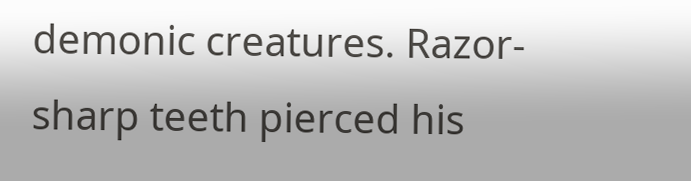demonic creatures. Razor-sharp teeth pierced his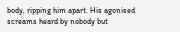body, ripping him apart. His agonised screams heard by nobody but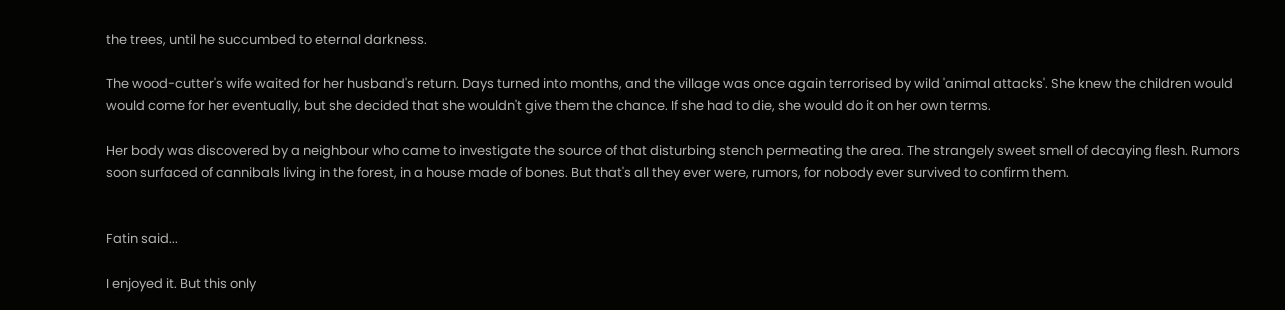the trees, until he succumbed to eternal darkness.

The wood-cutter's wife waited for her husband's return. Days turned into months, and the village was once again terrorised by wild 'animal attacks'. She knew the children would would come for her eventually, but she decided that she wouldn't give them the chance. If she had to die, she would do it on her own terms.

Her body was discovered by a neighbour who came to investigate the source of that disturbing stench permeating the area. The strangely sweet smell of decaying flesh. Rumors soon surfaced of cannibals living in the forest, in a house made of bones. But that's all they ever were, rumors, for nobody ever survived to confirm them.


Fatin said...

I enjoyed it. But this only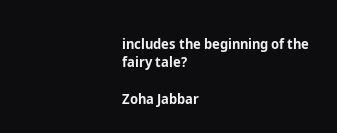includes the beginning of the fairy tale?

Zoha Jabbar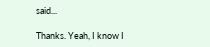said...

Thanks. Yeah, I know I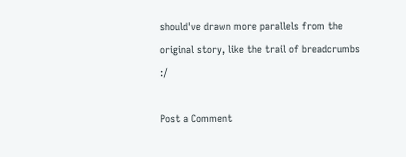should've drawn more parallels from the original story, like the trail of breadcrumbs :/

Post a Comment